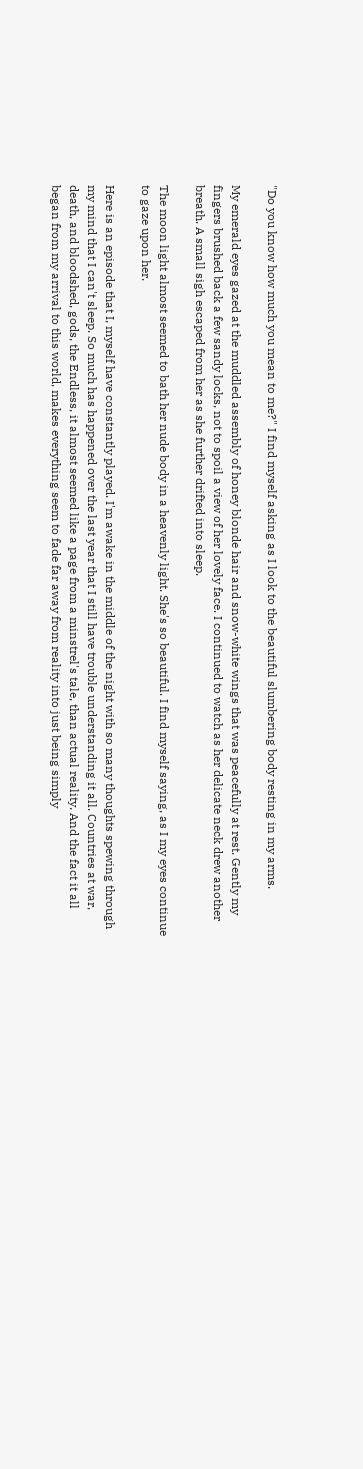"Do you know how much you mean to me?" I find myself asking as I look to the beautiful slumbering body resting in my arms.

My emerald eyes gazed at the muddled assembly of honey blonde hair and snow-white wings that was peacefully at rest. Gently my fingers brushed back a few sandy locks, not to spoil a view of her lovely face. I continued to watch as her delicate neck drew another breath. A small sigh escaped from her as she further drifted into sleep.

The moon light almost seemed to bath her nude body in a heavenly light. She's so beautiful. I find myself saying, as I my eyes continue to gaze upon her.

Here is an episode that I, myself have constantly played. I'm awake in the middle of the night with so many thoughts spewing through my mind that I can't sleep. So much has happened over the last year that I still have trouble understanding it all. Countries at war, death, and bloodshed, gods, the Endless, it almost seemed like a page from a minstrel's tale, than actual reality. And the fact it all began from my arrival to this world, makes everything seem to fade far away from reality into just being simply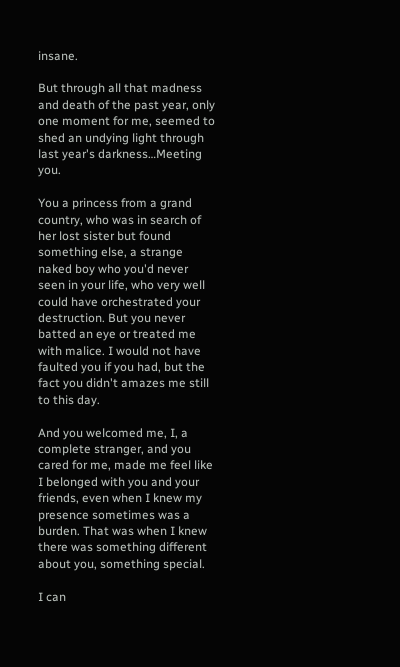insane.

But through all that madness and death of the past year, only one moment for me, seemed to shed an undying light through last year's darkness…Meeting you.

You a princess from a grand country, who was in search of her lost sister but found something else, a strange naked boy who you'd never seen in your life, who very well could have orchestrated your destruction. But you never batted an eye or treated me with malice. I would not have faulted you if you had, but the fact you didn't amazes me still to this day.

And you welcomed me, I, a complete stranger, and you cared for me, made me feel like I belonged with you and your friends, even when I knew my presence sometimes was a burden. That was when I knew there was something different about you, something special.

I can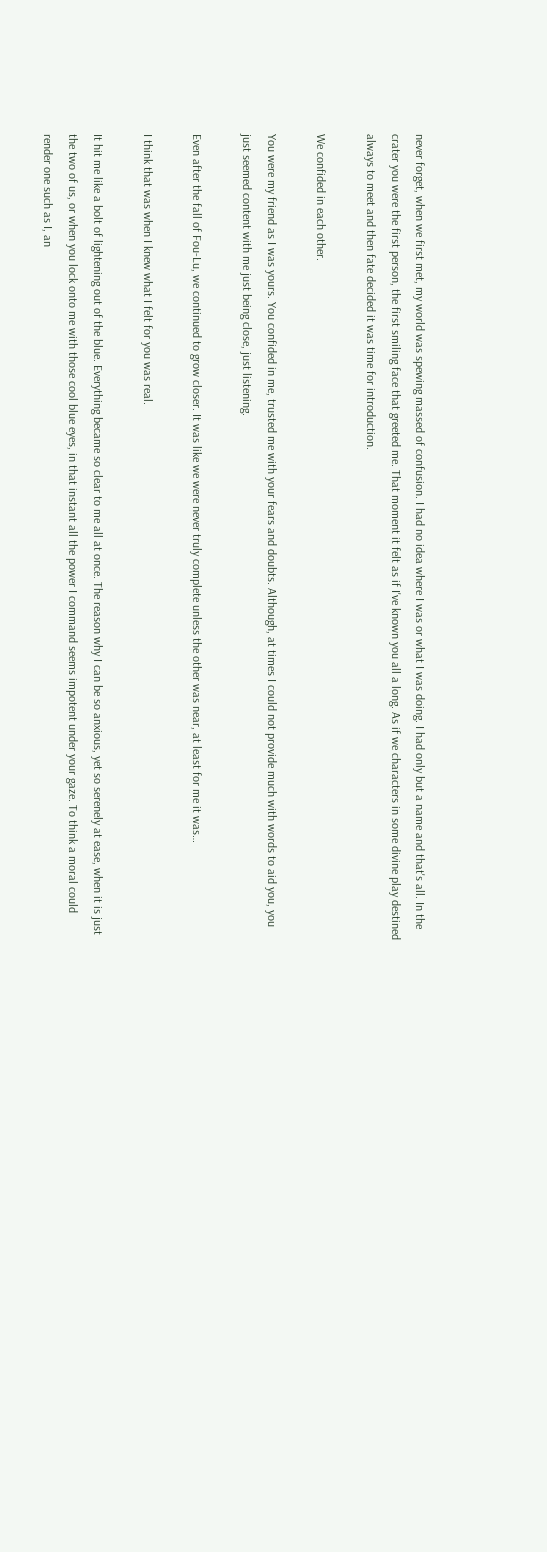never forget, when we first met, my world was spewing massed of confusion. I had no idea where I was or what I was doing. I had only but a name and that's all. In the crater you were the first person, the first smiling face that greeted me. That moment it felt as if I've known you all a long. As if we characters in some divine play destined always to meet and then fate decided it was time for introduction.

We confided in each other.

You were my friend as I was yours. You confided in me, trusted me with your fears and doubts. Although, at times I could not provide much with words to aid you, you just seemed content with me just being close, just listening.

Even after the fall of Fou-Lu, we continued to grow closer. It was like we were never truly complete unless the other was near, at least for me it was…

I think that was when I knew what I felt for you was real.

It hit me like a bolt of lightening out of the blue. Everything became so clear to me all at once. The reason why I can be so anxious, yet so serenely at ease, when it is just the two of us, or when you lock onto me with those cool blue eyes, in that instant all the power I command seems impotent under your gaze. To think a moral could render one such as I, an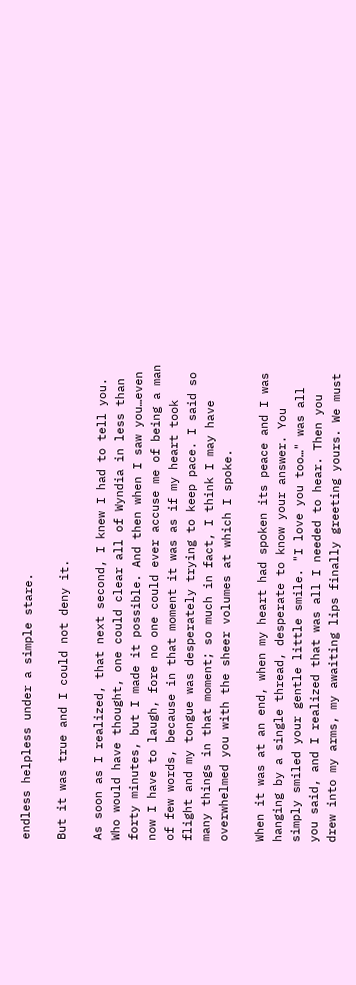endless helpless under a simple stare.

But it was true and I could not deny it.

As soon as I realized, that next second, I knew I had to tell you. Who would have thought, one could clear all of Wyndia in less than forty minutes, but I made it possible. And then when I saw you…even now I have to laugh, fore no one could ever accuse me of being a man of few words, because in that moment it was as if my heart took flight and my tongue was desperately trying to keep pace. I said so many things in that moment; so much in fact, I think I may have overwhelmed you with the sheer volumes at which I spoke.

When it was at an end, when my heart had spoken its peace and I was hanging by a single thread, desperate to know your answer. You simply smiled your gentle little smile. "I love you too…" was all you said, and I realized that was all I needed to hear. Then you drew into my arms, my awaiting lips finally greeting yours. We must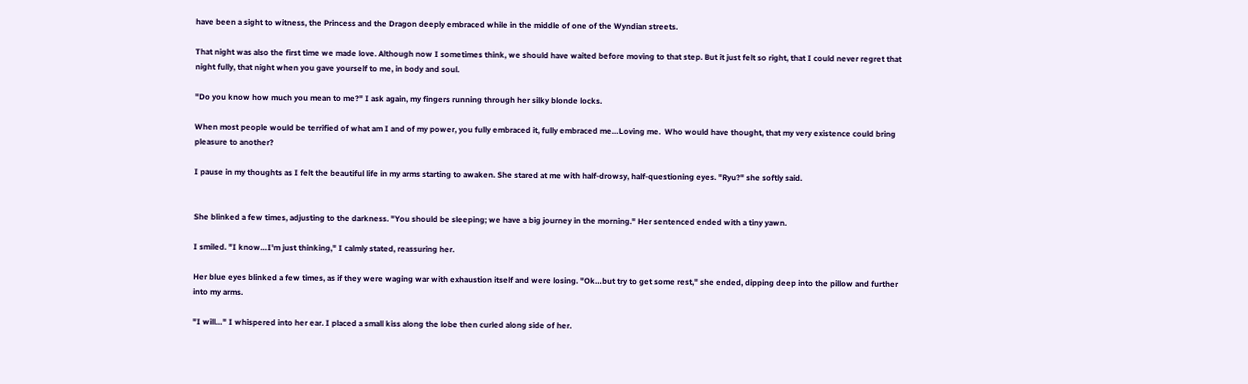have been a sight to witness, the Princess and the Dragon deeply embraced while in the middle of one of the Wyndian streets.

That night was also the first time we made love. Although now I sometimes think, we should have waited before moving to that step. But it just felt so right, that I could never regret that night fully, that night when you gave yourself to me, in body and soul.

"Do you know how much you mean to me?" I ask again, my fingers running through her silky blonde locks.

When most people would be terrified of what am I and of my power, you fully embraced it, fully embraced me…Loving me.  Who would have thought, that my very existence could bring pleasure to another?

I pause in my thoughts as I felt the beautiful life in my arms starting to awaken. She stared at me with half-drowsy, half-questioning eyes. "Ryu?" she softly said.


She blinked a few times, adjusting to the darkness. "You should be sleeping; we have a big journey in the morning." Her sentenced ended with a tiny yawn.

I smiled. "I know…I'm just thinking," I calmly stated, reassuring her.

Her blue eyes blinked a few times, as if they were waging war with exhaustion itself and were losing. "Ok…but try to get some rest," she ended, dipping deep into the pillow and further into my arms.

"I will…" I whispered into her ear. I placed a small kiss along the lobe then curled along side of her.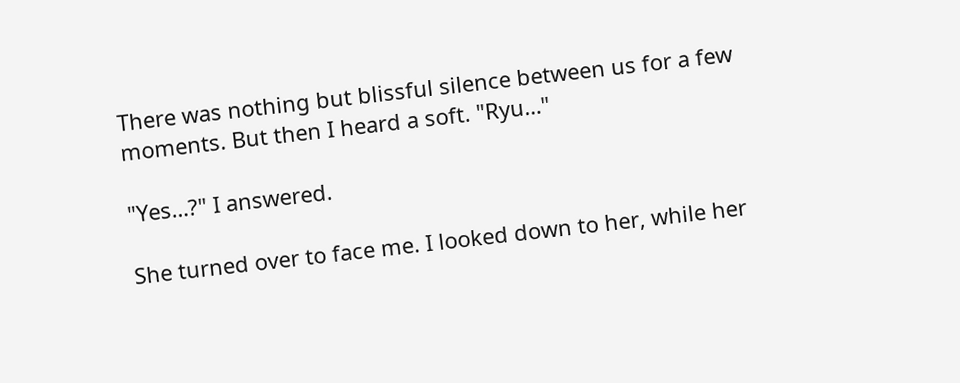There was nothing but blissful silence between us for a few moments. But then I heard a soft. "Ryu…"

"Yes…?" I answered.

She turned over to face me. I looked down to her, while her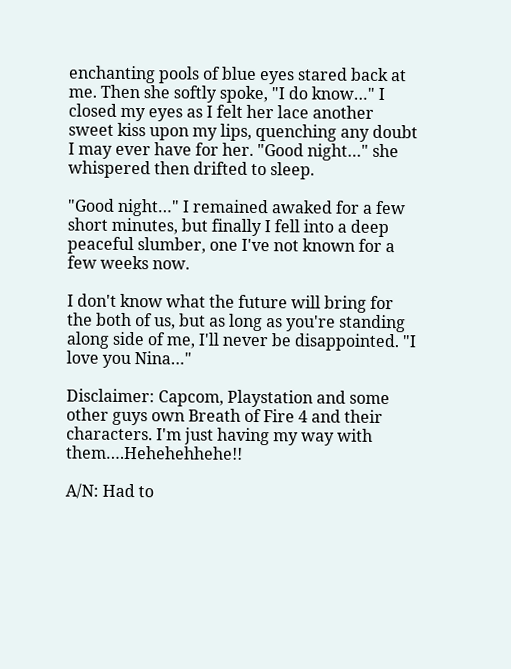enchanting pools of blue eyes stared back at me. Then she softly spoke, "I do know…" I closed my eyes as I felt her lace another sweet kiss upon my lips, quenching any doubt I may ever have for her. "Good night…" she whispered then drifted to sleep.

"Good night…" I remained awaked for a few short minutes, but finally I fell into a deep peaceful slumber, one I've not known for a few weeks now.

I don't know what the future will bring for the both of us, but as long as you're standing along side of me, I'll never be disappointed. "I love you Nina…"

Disclaimer: Capcom, Playstation and some other guys own Breath of Fire 4 and their characters. I'm just having my way with them….Hehehehhehe!!

A/N: Had to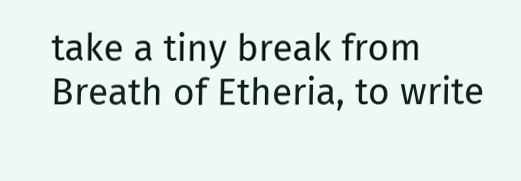take a tiny break from Breath of Etheria, to write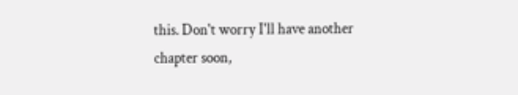this. Don't worry I'll have another chapter soon,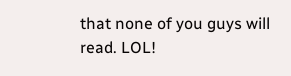that none of you guys will read. LOL!